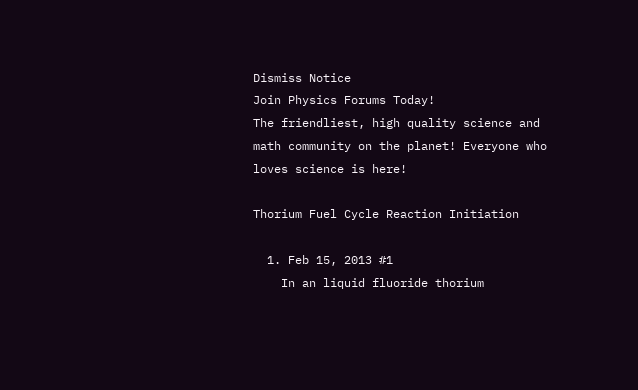Dismiss Notice
Join Physics Forums Today!
The friendliest, high quality science and math community on the planet! Everyone who loves science is here!

Thorium Fuel Cycle Reaction Initiation

  1. Feb 15, 2013 #1
    In an liquid fluoride thorium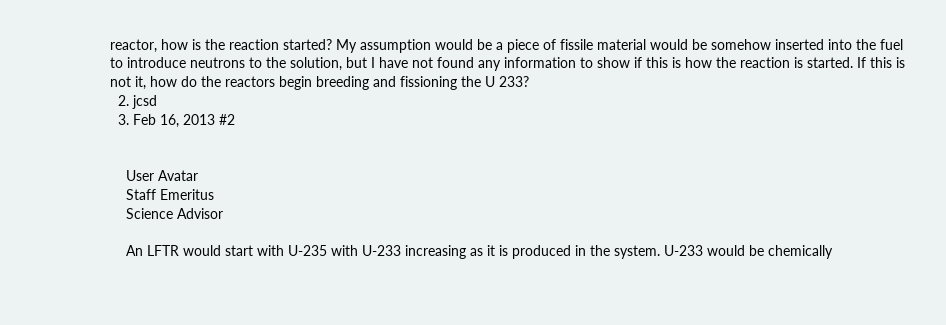reactor, how is the reaction started? My assumption would be a piece of fissile material would be somehow inserted into the fuel to introduce neutrons to the solution, but I have not found any information to show if this is how the reaction is started. If this is not it, how do the reactors begin breeding and fissioning the U 233?
  2. jcsd
  3. Feb 16, 2013 #2


    User Avatar
    Staff Emeritus
    Science Advisor

    An LFTR would start with U-235 with U-233 increasing as it is produced in the system. U-233 would be chemically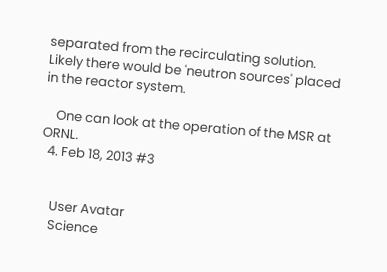separated from the recirculating solution. Likely there would be 'neutron sources' placed in the reactor system.

    One can look at the operation of the MSR at ORNL.
  4. Feb 18, 2013 #3


    User Avatar
    Science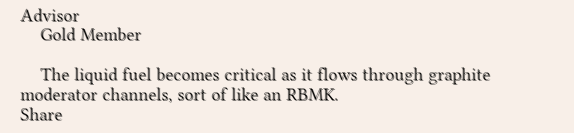Advisor
    Gold Member

    The liquid fuel becomes critical as it flows through graphite moderator channels, sort of like an RBMK.
Share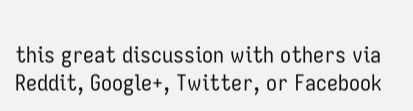this great discussion with others via Reddit, Google+, Twitter, or Facebook